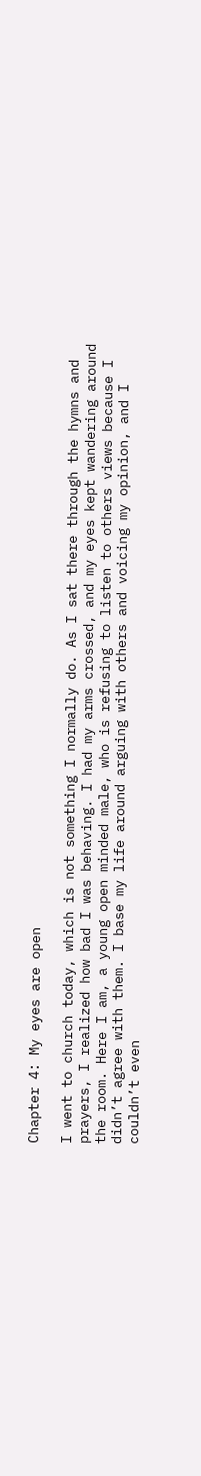Chapter 4: My eyes are open

I went to church today, which is not something I normally do. As I sat there through the hymns and prayers, I realized how bad I was behaving. I had my arms crossed, and my eyes kept wandering around the room. Here I am, a young open minded male, who is refusing to listen to others views because I didn’t agree with them. I base my life around arguing with others and voicing my opinion, and I couldn’t even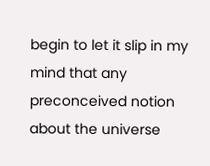begin to let it slip in my mind that any preconceived notion about the universe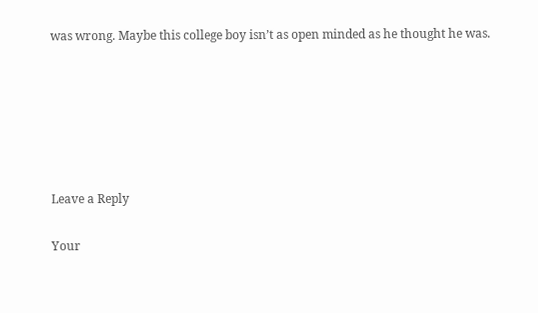was wrong. Maybe this college boy isn’t as open minded as he thought he was.






Leave a Reply

Your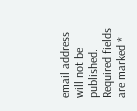email address will not be published. Required fields are marked *